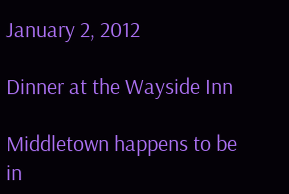January 2, 2012

Dinner at the Wayside Inn

Middletown happens to be in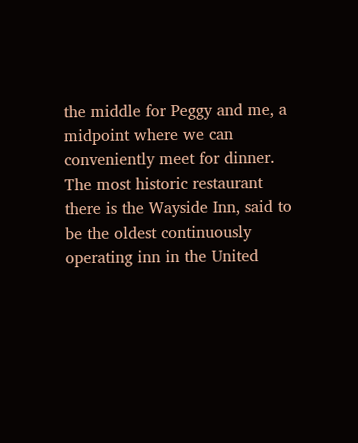the middle for Peggy and me, a midpoint where we can conveniently meet for dinner. The most historic restaurant there is the Wayside Inn, said to be the oldest continuously operating inn in the United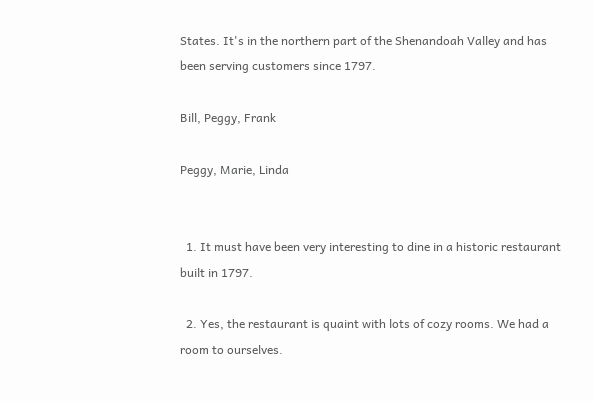States. It's in the northern part of the Shenandoah Valley and has been serving customers since 1797.

Bill, Peggy, Frank

Peggy, Marie, Linda


  1. It must have been very interesting to dine in a historic restaurant built in 1797.

  2. Yes, the restaurant is quaint with lots of cozy rooms. We had a room to ourselves.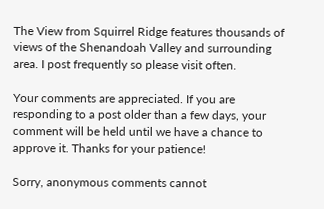The View from Squirrel Ridge features thousands of views of the Shenandoah Valley and surrounding area. I post frequently so please visit often.

Your comments are appreciated. If you are responding to a post older than a few days, your comment will be held until we have a chance to approve it. Thanks for your patience!

Sorry, anonymous comments cannot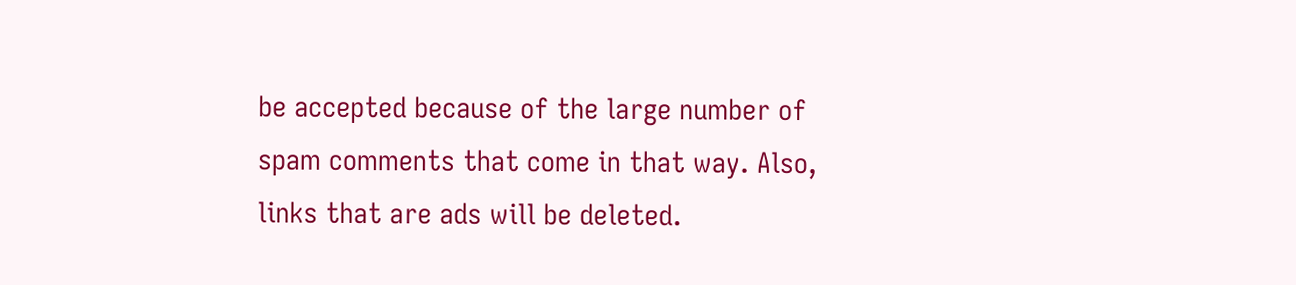be accepted because of the large number of spam comments that come in that way. Also, links that are ads will be deleted.